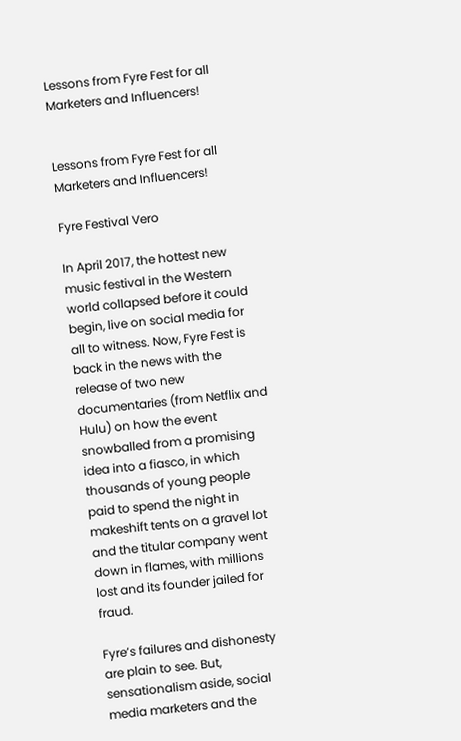Lessons from Fyre Fest for all Marketers and Influencers!


Lessons from Fyre Fest for all Marketers and Influencers!

Fyre Festival Vero

In April 2017, the hottest new music festival in the Western world collapsed before it could begin, live on social media for all to witness. Now, Fyre Fest is back in the news with the release of two new documentaries (from Netflix and Hulu) on how the event snowballed from a promising idea into a fiasco, in which thousands of young people paid to spend the night in makeshift tents on a gravel lot and the titular company went down in flames, with millions lost and its founder jailed for fraud.

Fyre’s failures and dishonesty are plain to see. But, sensationalism aside, social media marketers and the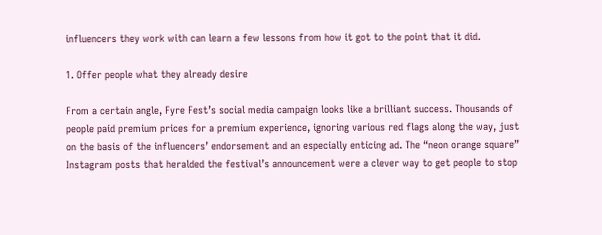influencers they work with can learn a few lessons from how it got to the point that it did.

1. Offer people what they already desire

From a certain angle, Fyre Fest’s social media campaign looks like a brilliant success. Thousands of people paid premium prices for a premium experience, ignoring various red flags along the way, just on the basis of the influencers’ endorsement and an especially enticing ad. The “neon orange square” Instagram posts that heralded the festival’s announcement were a clever way to get people to stop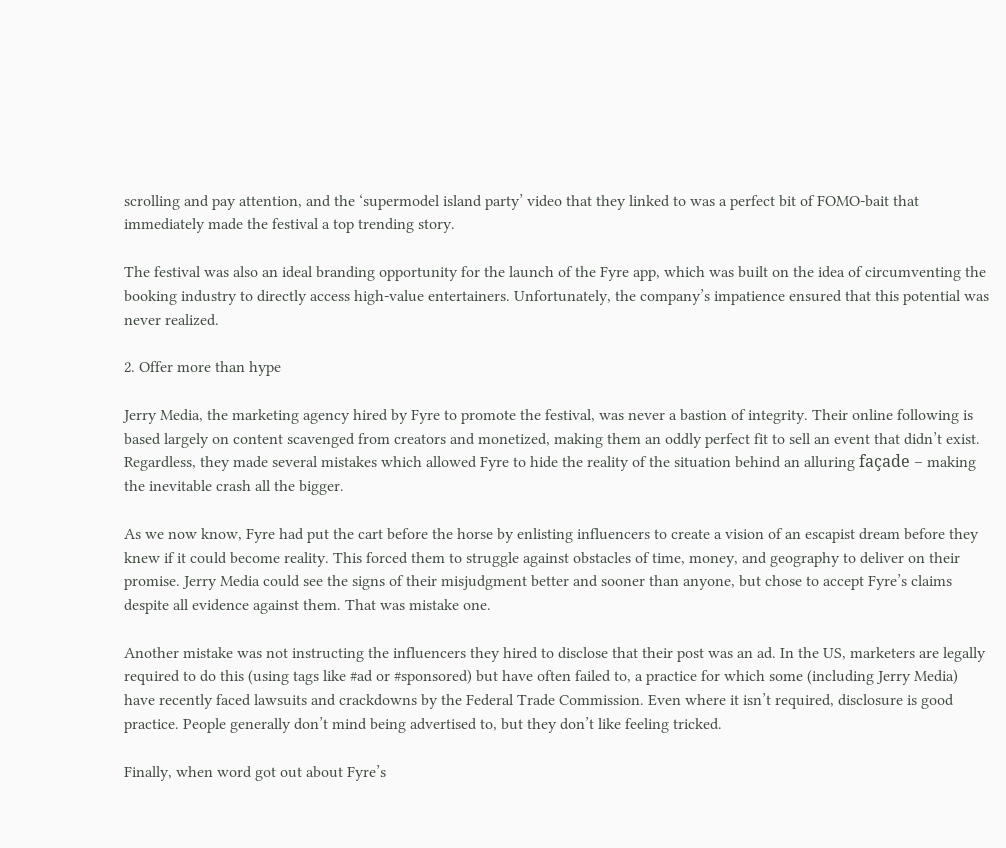scrolling and pay attention, and the ‘supermodel island party’ video that they linked to was a perfect bit of FOMO-bait that immediately made the festival a top trending story.

The festival was also an ideal branding opportunity for the launch of the Fyre app, which was built on the idea of circumventing the booking industry to directly access high-value entertainers. Unfortunately, the company’s impatience ensured that this potential was never realized.

2. Offer more than hype

Jerry Media, the marketing agency hired by Fyre to promote the festival, was never a bastion of integrity. Their online following is based largely on content scavenged from creators and monetized, making them an oddly perfect fit to sell an event that didn’t exist. Regardless, they made several mistakes which allowed Fyre to hide the reality of the situation behind an alluring façade – making the inevitable crash all the bigger.

As we now know, Fyre had put the cart before the horse by enlisting influencers to create a vision of an escapist dream before they knew if it could become reality. This forced them to struggle against obstacles of time, money, and geography to deliver on their promise. Jerry Media could see the signs of their misjudgment better and sooner than anyone, but chose to accept Fyre’s claims despite all evidence against them. That was mistake one.

Another mistake was not instructing the influencers they hired to disclose that their post was an ad. In the US, marketers are legally required to do this (using tags like #ad or #sponsored) but have often failed to, a practice for which some (including Jerry Media) have recently faced lawsuits and crackdowns by the Federal Trade Commission. Even where it isn’t required, disclosure is good practice. People generally don’t mind being advertised to, but they don’t like feeling tricked.

Finally, when word got out about Fyre’s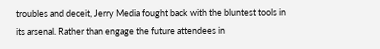troubles and deceit, Jerry Media fought back with the bluntest tools in its arsenal. Rather than engage the future attendees in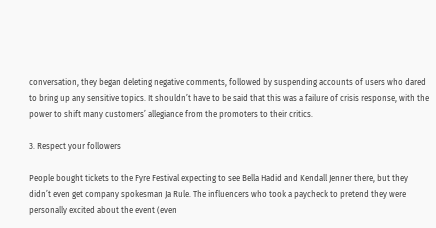conversation, they began deleting negative comments, followed by suspending accounts of users who dared to bring up any sensitive topics. It shouldn’t have to be said that this was a failure of crisis response, with the power to shift many customers’ allegiance from the promoters to their critics.

3. Respect your followers

People bought tickets to the Fyre Festival expecting to see Bella Hadid and Kendall Jenner there, but they didn’t even get company spokesman Ja Rule. The influencers who took a paycheck to pretend they were personally excited about the event (even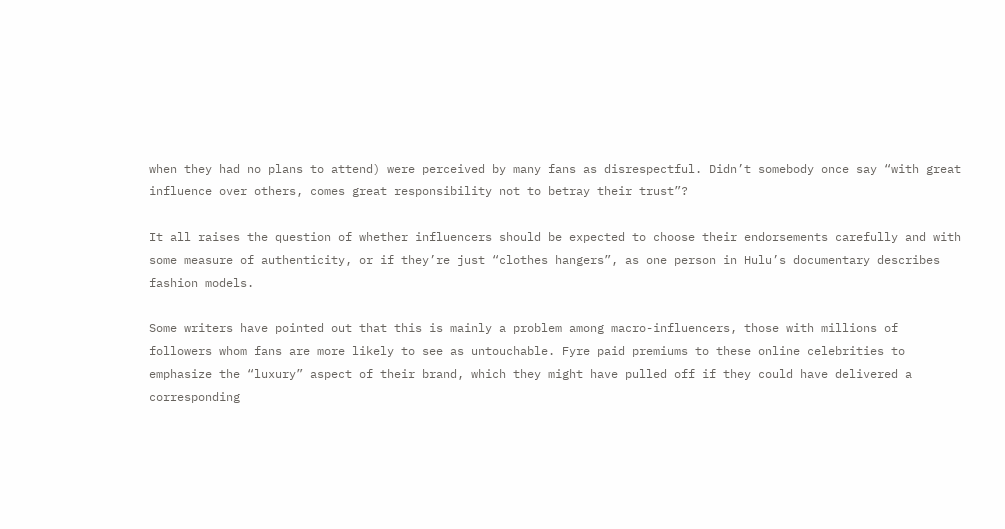when they had no plans to attend) were perceived by many fans as disrespectful. Didn’t somebody once say “with great influence over others, comes great responsibility not to betray their trust”?

It all raises the question of whether influencers should be expected to choose their endorsements carefully and with some measure of authenticity, or if they’re just “clothes hangers”, as one person in Hulu’s documentary describes fashion models.

Some writers have pointed out that this is mainly a problem among macro-influencers, those with millions of followers whom fans are more likely to see as untouchable. Fyre paid premiums to these online celebrities to emphasize the “luxury” aspect of their brand, which they might have pulled off if they could have delivered a corresponding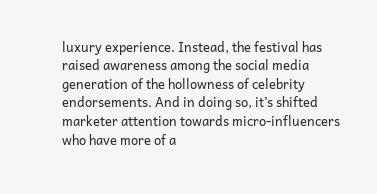luxury experience. Instead, the festival has raised awareness among the social media generation of the hollowness of celebrity endorsements. And in doing so, it’s shifted marketer attention towards micro-influencers who have more of a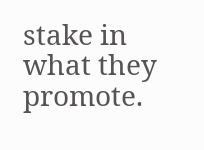stake in what they promote.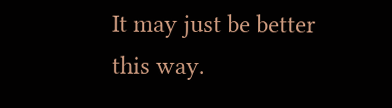It may just be better this way.